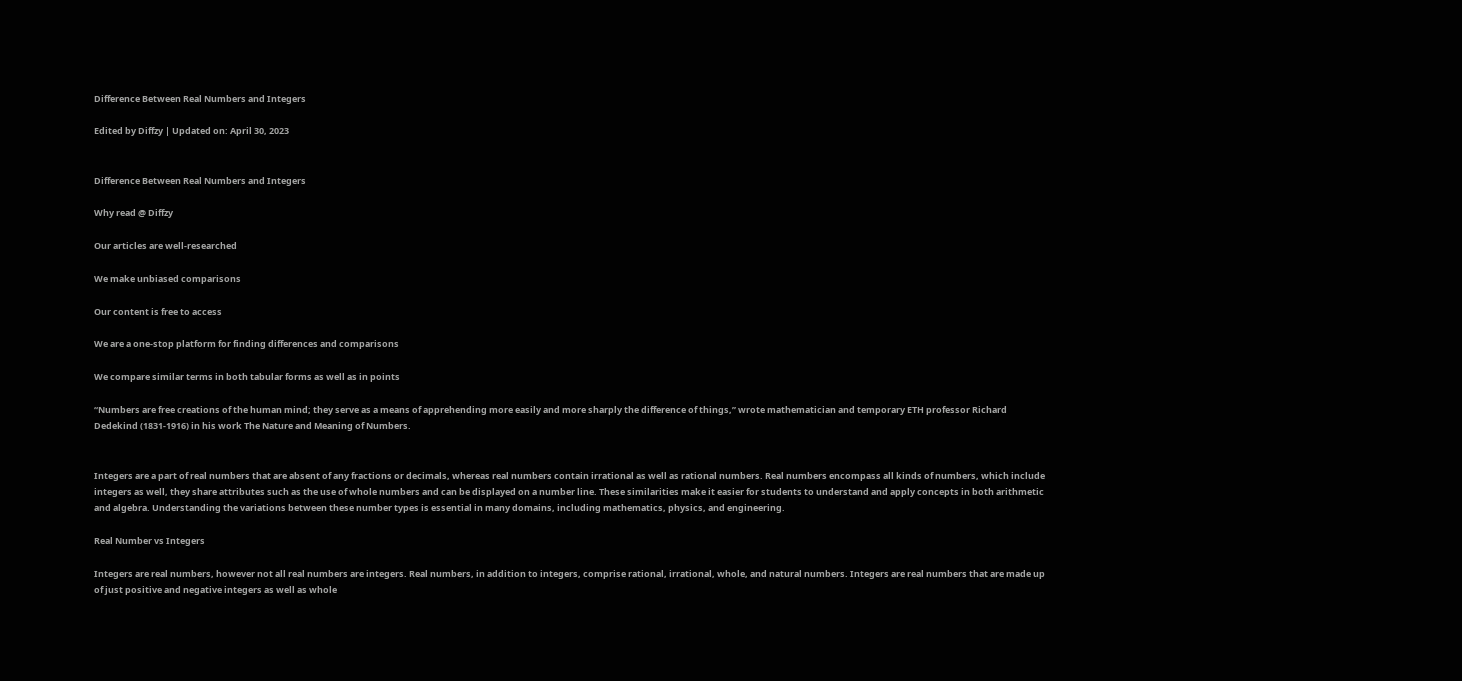Difference Between Real Numbers and Integers

Edited by Diffzy | Updated on: April 30, 2023


Difference Between Real Numbers and Integers

Why read @ Diffzy

Our articles are well-researched

We make unbiased comparisons

Our content is free to access

We are a one-stop platform for finding differences and comparisons

We compare similar terms in both tabular forms as well as in points

“Numbers are free creations of the human mind; they serve as a means of apprehending more easily and more sharply the difference of things,” wrote mathematician and temporary ETH professor Richard Dedekind (1831-1916) in his work The Nature and Meaning of Numbers.


Integers are a part of real numbers that are absent of any fractions or decimals, whereas real numbers contain irrational as well as rational numbers. Real numbers encompass all kinds of numbers, which include integers as well, they share attributes such as the use of whole numbers and can be displayed on a number line. These similarities make it easier for students to understand and apply concepts in both arithmetic and algebra. Understanding the variations between these number types is essential in many domains, including mathematics, physics, and engineering.

Real Number vs Integers

Integers are real numbers, however not all real numbers are integers. Real numbers, in addition to integers, comprise rational, irrational, whole, and natural numbers. Integers are real numbers that are made up of just positive and negative integers as well as whole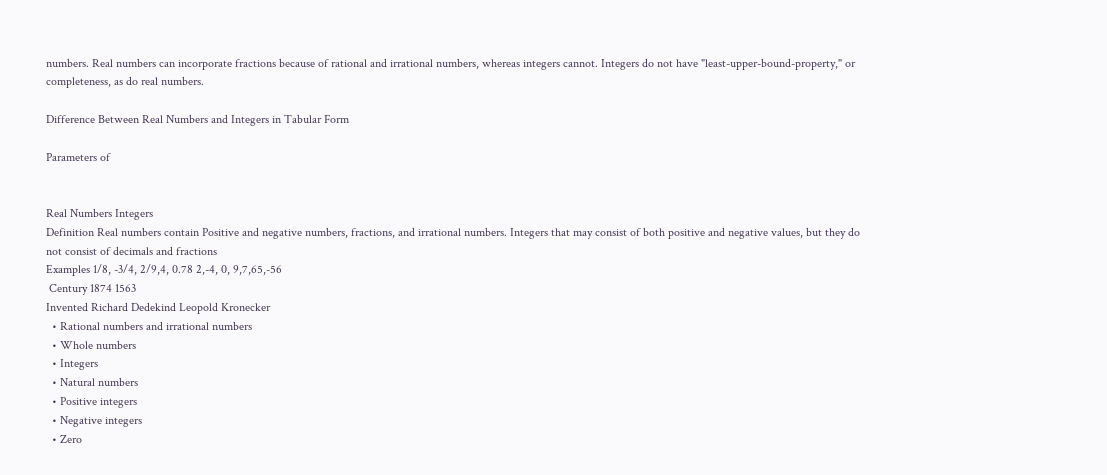numbers. Real numbers can incorporate fractions because of rational and irrational numbers, whereas integers cannot. Integers do not have "least-upper-bound-property," or completeness, as do real numbers.

Difference Between Real Numbers and Integers in Tabular Form

Parameters of


Real Numbers Integers
Definition Real numbers contain Positive and negative numbers, fractions, and irrational numbers. Integers that may consist of both positive and negative values, but they do not consist of decimals and fractions
Examples 1/8, -3/4, 2/9,4, 0.78 2,-4, 0, 9,7,65,-56
 Century 1874 1563
Invented Richard Dedekind Leopold Kronecker
  • Rational numbers and irrational numbers
  • Whole numbers
  • Integers
  • Natural numbers
  • Positive integers
  • Negative integers
  • Zero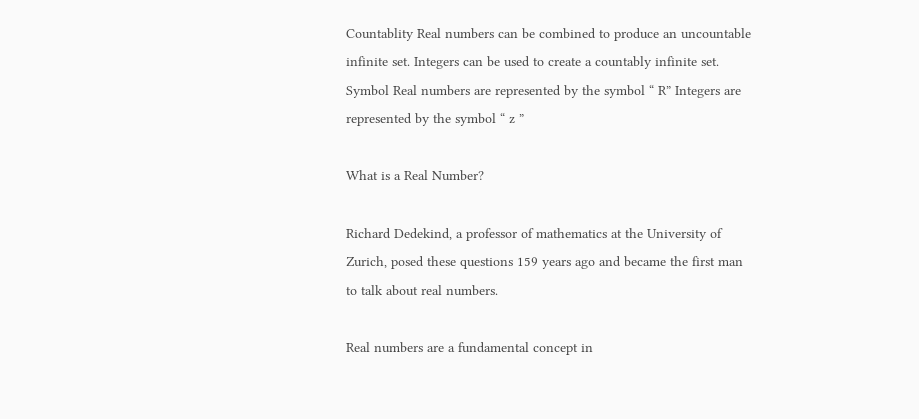Countablity Real numbers can be combined to produce an uncountable infinite set. Integers can be used to create a countably infinite set.
Symbol Real numbers are represented by the symbol “ R” Integers are represented by the symbol “ z ”

What is a Real Number?

Richard Dedekind, a professor of mathematics at the University of Zurich, posed these questions 159 years ago and became the first man to talk about real numbers.

Real numbers are a fundamental concept in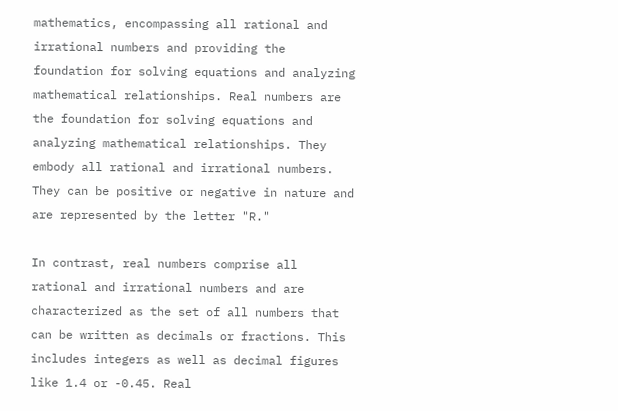mathematics, encompassing all rational and irrational numbers and providing the foundation for solving equations and analyzing mathematical relationships. Real numbers are the foundation for solving equations and analyzing mathematical relationships. They embody all rational and irrational numbers. They can be positive or negative in nature and are represented by the letter "R."

In contrast, real numbers comprise all rational and irrational numbers and are characterized as the set of all numbers that can be written as decimals or fractions. This includes integers as well as decimal figures like 1.4 or -0.45. Real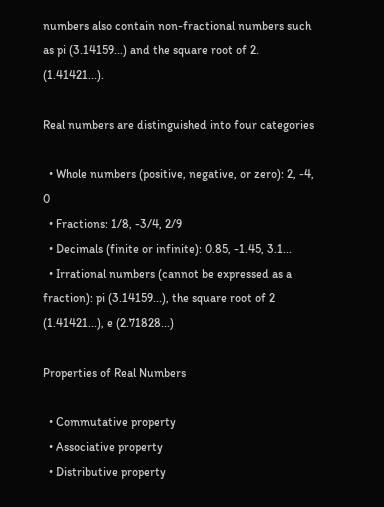numbers also contain non-fractional numbers such as pi (3.14159...) and the square root of 2. (1.41421...).

Real numbers are distinguished into four categories

  • Whole numbers (positive, negative, or zero): 2, -4, 0
  • Fractions: 1/8, -3/4, 2/9
  • Decimals (finite or infinite): 0.85, -1.45, 3.1...
  • Irrational numbers (cannot be expressed as a fraction): pi (3.14159...), the square root of 2 (1.41421...), e (2.71828...)

Properties of Real Numbers

  • Commutative property
  • Associative property
  • Distributive property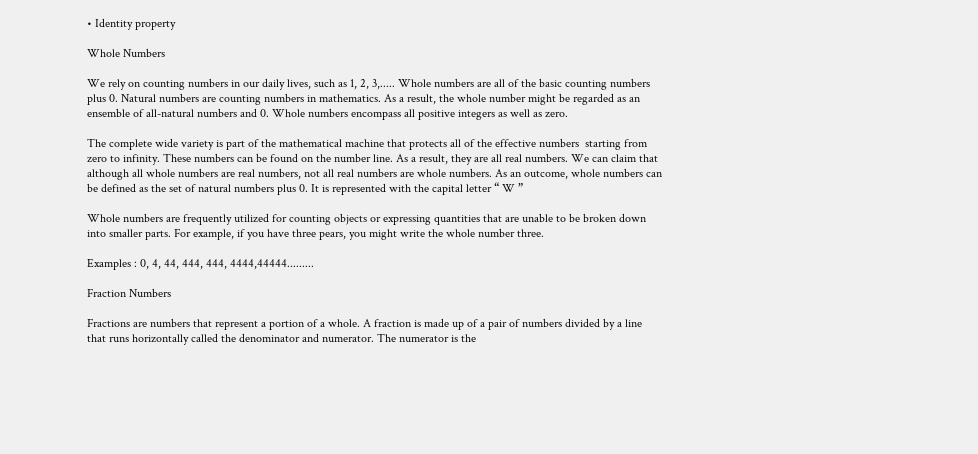• Identity property

Whole Numbers

We rely on counting numbers in our daily lives, such as 1, 2, 3,..... Whole numbers are all of the basic counting numbers plus 0. Natural numbers are counting numbers in mathematics. As a result, the whole number might be regarded as an ensemble of all-natural numbers and 0. Whole numbers encompass all positive integers as well as zero.

The complete wide variety is part of the mathematical machine that protects all of the effective numbers  starting from zero to infinity. These numbers can be found on the number line. As a result, they are all real numbers. We can claim that although all whole numbers are real numbers, not all real numbers are whole numbers. As an outcome, whole numbers can be defined as the set of natural numbers plus 0. It is represented with the capital letter “ W ”

Whole numbers are frequently utilized for counting objects or expressing quantities that are unable to be broken down into smaller parts. For example, if you have three pears, you might write the whole number three.

Examples : 0, 4, 44, 444, 444, 4444,44444.........

Fraction Numbers

Fractions are numbers that represent a portion of a whole. A fraction is made up of a pair of numbers divided by a line that runs horizontally called the denominator and numerator. The numerator is the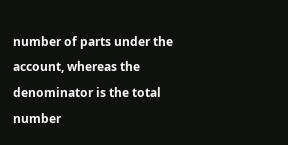number of parts under the account, whereas the denominator is the total number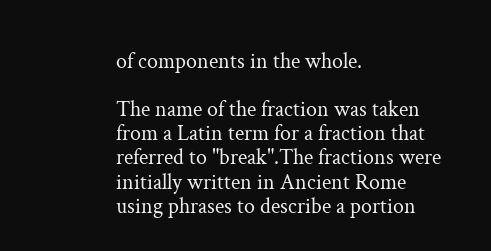of components in the whole.

The name of the fraction was taken from a Latin term for a fraction that referred to "break".The fractions were initially written in Ancient Rome using phrases to describe a portion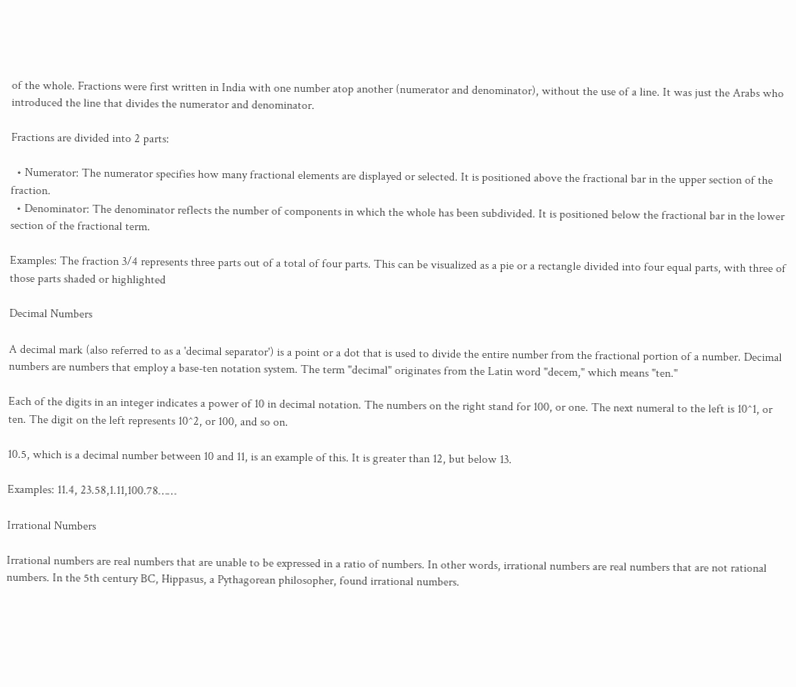of the whole. Fractions were first written in India with one number atop another (numerator and denominator), without the use of a line. It was just the Arabs who introduced the line that divides the numerator and denominator.

Fractions are divided into 2 parts:

  • Numerator: The numerator specifies how many fractional elements are displayed or selected. It is positioned above the fractional bar in the upper section of the fraction.
  • Denominator: The denominator reflects the number of components in which the whole has been subdivided. It is positioned below the fractional bar in the lower section of the fractional term.

Examples: The fraction 3/4 represents three parts out of a total of four parts. This can be visualized as a pie or a rectangle divided into four equal parts, with three of those parts shaded or highlighted

Decimal Numbers

A decimal mark (also referred to as a 'decimal separator') is a point or a dot that is used to divide the entire number from the fractional portion of a number. Decimal numbers are numbers that employ a base-ten notation system. The term "decimal" originates from the Latin word "decem," which means "ten."

Each of the digits in an integer indicates a power of 10 in decimal notation. The numbers on the right stand for 100, or one. The next numeral to the left is 10^1, or ten. The digit on the left represents 10^2, or 100, and so on.

10.5, which is a decimal number between 10 and 11, is an example of this. It is greater than 12, but below 13.

Examples: 11.4, 23.58,1.11,100.78……

Irrational Numbers

Irrational numbers are real numbers that are unable to be expressed in a ratio of numbers. In other words, irrational numbers are real numbers that are not rational numbers. In the 5th century BC, Hippasus, a Pythagorean philosopher, found irrational numbers.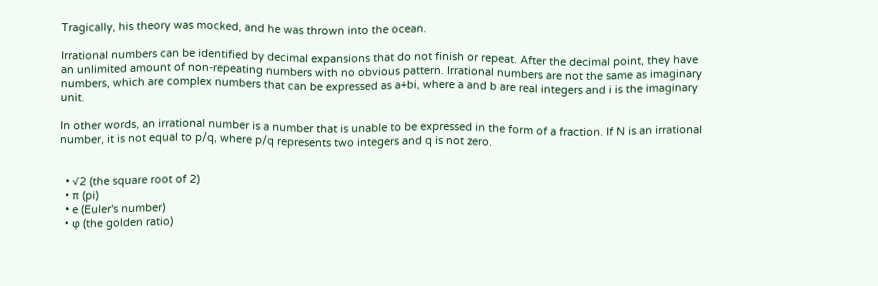Tragically, his theory was mocked, and he was thrown into the ocean.

Irrational numbers can be identified by decimal expansions that do not finish or repeat. After the decimal point, they have an unlimited amount of non-repeating numbers with no obvious pattern. Irrational numbers are not the same as imaginary numbers, which are complex numbers that can be expressed as a+bi, where a and b are real integers and i is the imaginary unit.

In other words, an irrational number is a number that is unable to be expressed in the form of a fraction. If N is an irrational number, it is not equal to p/q, where p/q represents two integers and q is not zero.


  • √2 (the square root of 2)
  • π (pi)
  • e (Euler's number)
  • φ (the golden ratio)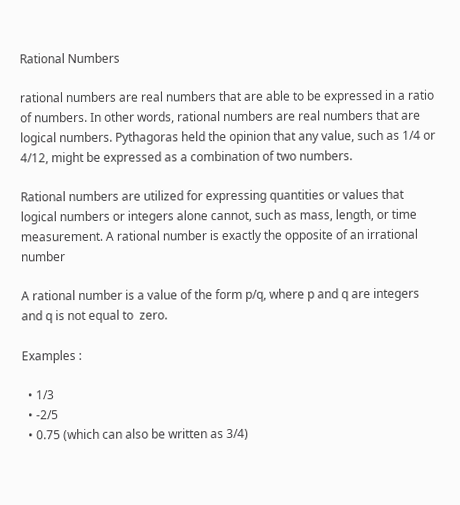Rational Numbers

rational numbers are real numbers that are able to be expressed in a ratio of numbers. In other words, rational numbers are real numbers that are logical numbers. Pythagoras held the opinion that any value, such as 1/4 or 4/12, might be expressed as a combination of two numbers.

Rational numbers are utilized for expressing quantities or values that logical numbers or integers alone cannot, such as mass, length, or time measurement. A rational number is exactly the opposite of an irrational number

A rational number is a value of the form p/q, where p and q are integers and q is not equal to  zero.

Examples :

  • 1/3
  • -2/5
  • 0.75 (which can also be written as 3/4)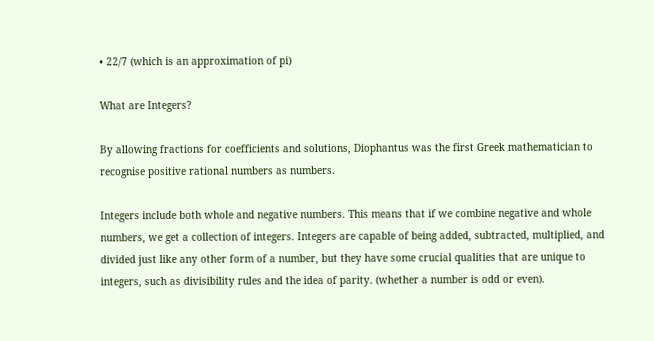• 22/7 (which is an approximation of pi)

What are Integers?

By allowing fractions for coefficients and solutions, Diophantus was the first Greek mathematician to recognise positive rational numbers as numbers.

Integers include both whole and negative numbers. This means that if we combine negative and whole numbers, we get a collection of integers. Integers are capable of being added, subtracted, multiplied, and divided just like any other form of a number, but they have some crucial qualities that are unique to integers, such as divisibility rules and the idea of parity. (whether a number is odd or even).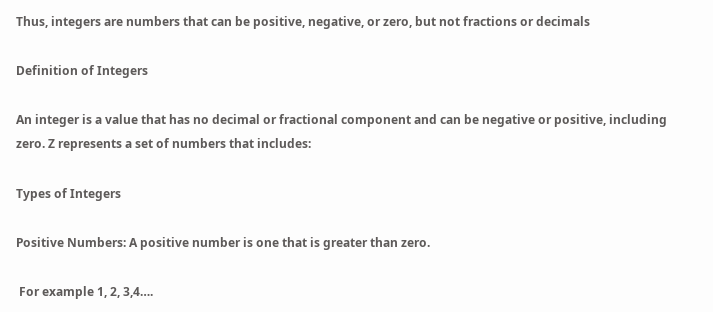Thus, integers are numbers that can be positive, negative, or zero, but not fractions or decimals

Definition of Integers

An integer is a value that has no decimal or fractional component and can be negative or positive, including zero. Z represents a set of numbers that includes:

Types of Integers

Positive Numbers: A positive number is one that is greater than zero.

 For example 1, 2, 3,4….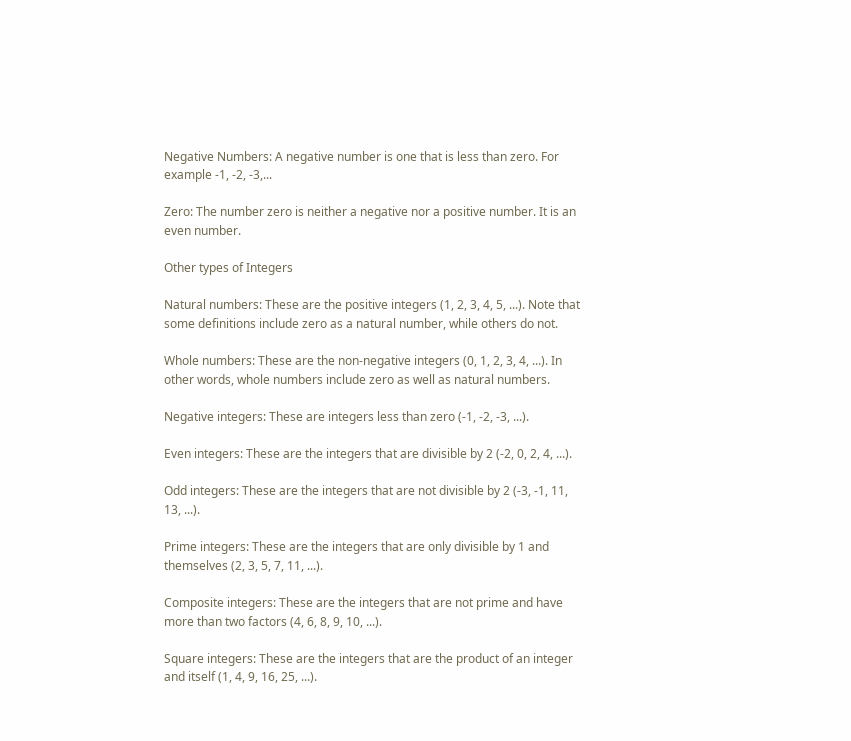Negative Numbers: A negative number is one that is less than zero. For example -1, -2, -3,...

Zero: The number zero is neither a negative nor a positive number. It is an even number.

Other types of Integers

Natural numbers: These are the positive integers (1, 2, 3, 4, 5, ...). Note that some definitions include zero as a natural number, while others do not.

Whole numbers: These are the non-negative integers (0, 1, 2, 3, 4, ...). In other words, whole numbers include zero as well as natural numbers.

Negative integers: These are integers less than zero (-1, -2, -3, ...).

Even integers: These are the integers that are divisible by 2 (-2, 0, 2, 4, ...).

Odd integers: These are the integers that are not divisible by 2 (-3, -1, 11, 13, ...).

Prime integers: These are the integers that are only divisible by 1 and themselves (2, 3, 5, 7, 11, ...).

Composite integers: These are the integers that are not prime and have more than two factors (4, 6, 8, 9, 10, ...).

Square integers: These are the integers that are the product of an integer and itself (1, 4, 9, 16, 25, ...).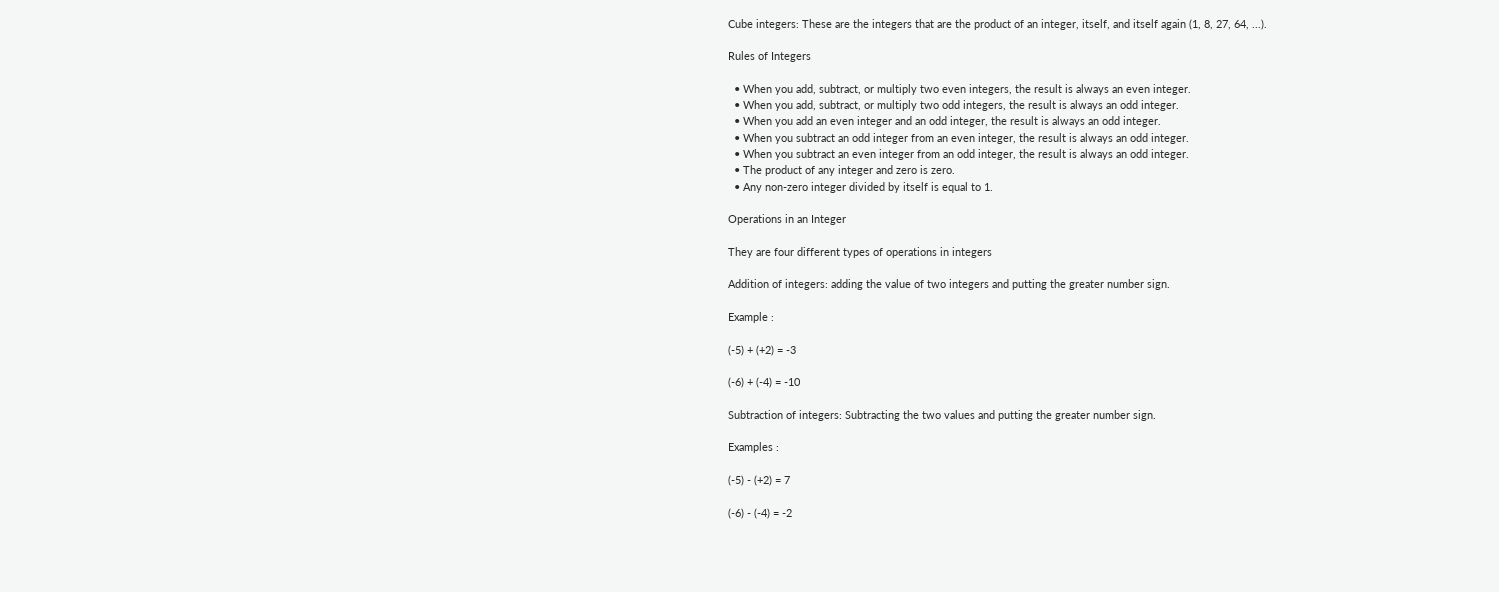Cube integers: These are the integers that are the product of an integer, itself, and itself again (1, 8, 27, 64, ...).

Rules of Integers

  • When you add, subtract, or multiply two even integers, the result is always an even integer.
  • When you add, subtract, or multiply two odd integers, the result is always an odd integer.
  • When you add an even integer and an odd integer, the result is always an odd integer.
  • When you subtract an odd integer from an even integer, the result is always an odd integer.
  • When you subtract an even integer from an odd integer, the result is always an odd integer.
  • The product of any integer and zero is zero.
  • Any non-zero integer divided by itself is equal to 1.

Operations in an Integer

They are four different types of operations in integers

Addition of integers: adding the value of two integers and putting the greater number sign.

Example :

(-5) + (+2) = -3

(-6) + (-4) = -10

Subtraction of integers: Subtracting the two values and putting the greater number sign.

Examples :

(-5) - (+2) = 7

(-6) - (-4) = -2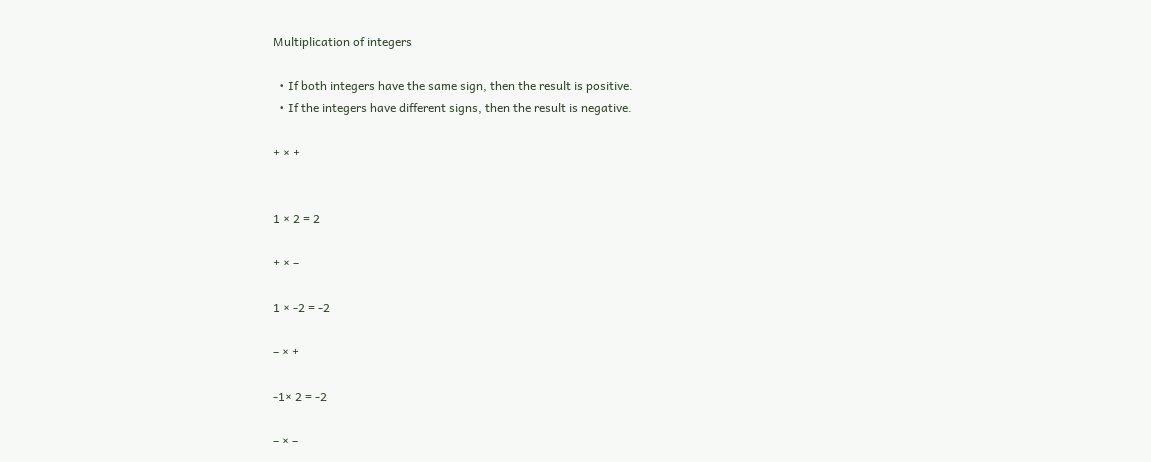Multiplication of integers

  • If both integers have the same sign, then the result is positive.
  • If the integers have different signs, then the result is negative.

+ × +


1 × 2 = 2

+ × –

1 × -2 = -2

– × +

-1× 2 = -2

– × –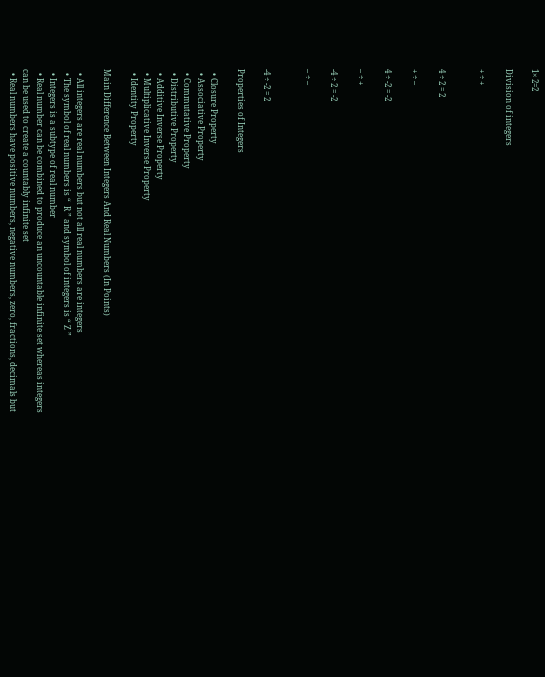1× 2=2

Division of integers

+ ÷ +


4 ÷ 2 = 2

+ ÷ –

4 ÷ -2 = -2

– ÷ +

-4 ÷ 2 = -2

– ÷ –


-4 ÷ -2 = 2

Properties of Integers

  • Closure Property
  • Associative Property
  • Commutative Property
  • Distributive Property
  • Additive Inverse Property
  • Multiplicative Inverse Property
  • Identity Property

Main Difference Between Integers And Real Numbers (In Points)

  • All integers are real numbers but not all real numbers are integers
  • The symbol of real numbers is “  R ” and symbol of integers is “ Z ”
  • Integers is a subtype of real number
  • Real number can be combined to produce an uncountable infinite set whereas integers can be used to create a countably infinite set
  • Real numbers have positive numbers, negative numbers, zero, fractions, decimals but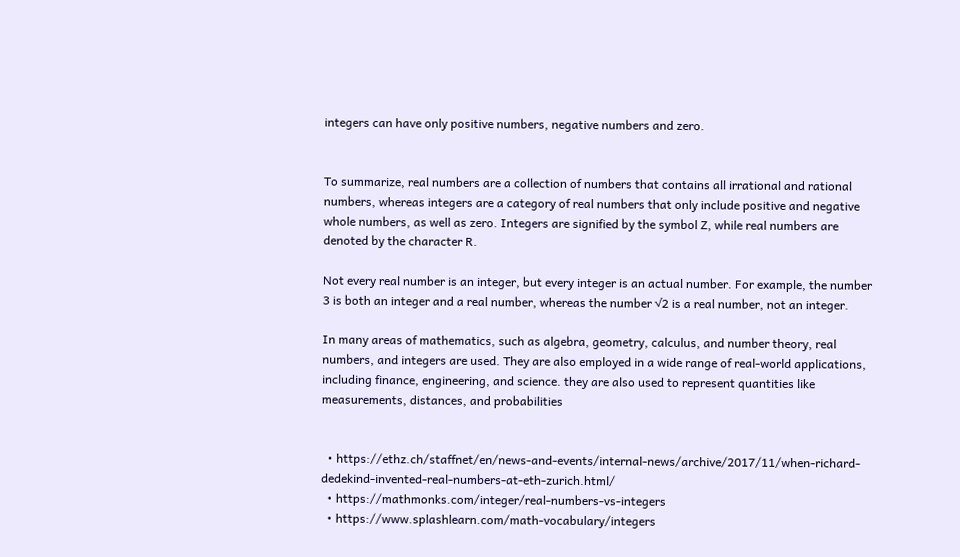integers can have only positive numbers, negative numbers and zero.


To summarize, real numbers are a collection of numbers that contains all irrational and rational numbers, whereas integers are a category of real numbers that only include positive and negative whole numbers, as well as zero. Integers are signified by the symbol Z, while real numbers are denoted by the character R.

Not every real number is an integer, but every integer is an actual number. For example, the number 3 is both an integer and a real number, whereas the number √2 is a real number, not an integer.

In many areas of mathematics, such as algebra, geometry, calculus, and number theory, real numbers, and integers are used. They are also employed in a wide range of real-world applications, including finance, engineering, and science. they are also used to represent quantities like measurements, distances, and probabilities


  • https://ethz.ch/staffnet/en/news-and-events/internal-news/archive/2017/11/when-richard-dedekind-invented-real-numbers-at-eth-zurich.html/
  • https://mathmonks.com/integer/real-numbers-vs-integers
  • https://www.splashlearn.com/math-vocabulary/integers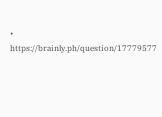• https://brainly.ph/question/17779577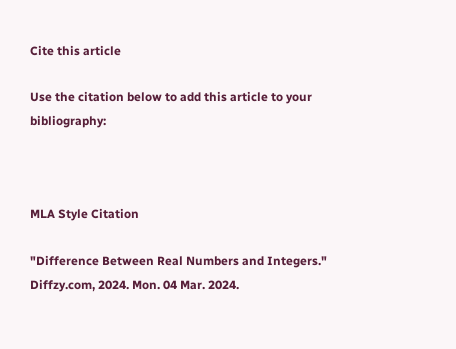Cite this article

Use the citation below to add this article to your bibliography:



MLA Style Citation

"Difference Between Real Numbers and Integers." Diffzy.com, 2024. Mon. 04 Mar. 2024.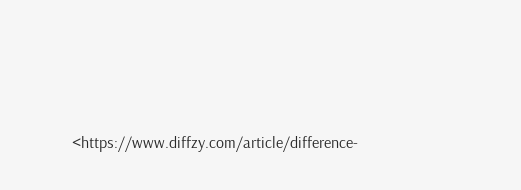<https://www.diffzy.com/article/difference-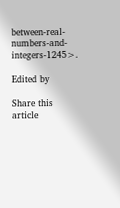between-real-numbers-and-integers-1245>.

Edited by

Share this article